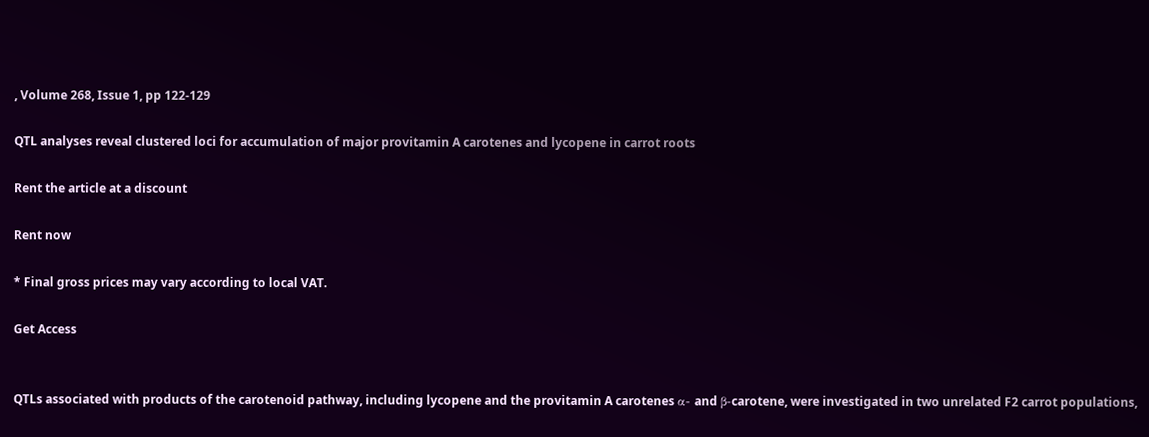, Volume 268, Issue 1, pp 122-129

QTL analyses reveal clustered loci for accumulation of major provitamin A carotenes and lycopene in carrot roots

Rent the article at a discount

Rent now

* Final gross prices may vary according to local VAT.

Get Access


QTLs associated with products of the carotenoid pathway, including lycopene and the provitamin A carotenes α- and β-carotene, were investigated in two unrelated F2 carrot populations,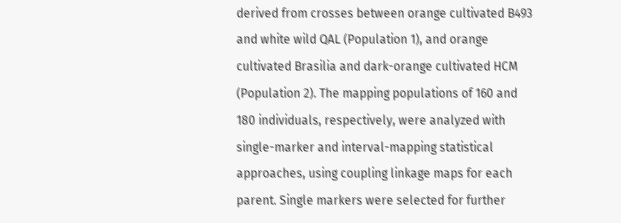derived from crosses between orange cultivated B493 and white wild QAL (Population 1), and orange cultivated Brasilia and dark-orange cultivated HCM (Population 2). The mapping populations of 160 and 180 individuals, respectively, were analyzed with single-marker and interval-mapping statistical approaches, using coupling linkage maps for each parent. Single markers were selected for further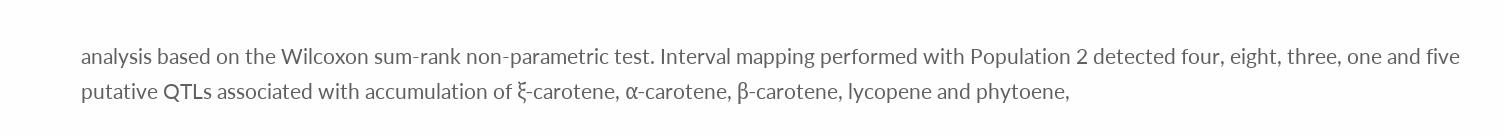analysis based on the Wilcoxon sum-rank non-parametric test. Interval mapping performed with Population 2 detected four, eight, three, one and five putative QTLs associated with accumulation of ξ-carotene, α-carotene, β-carotene, lycopene and phytoene,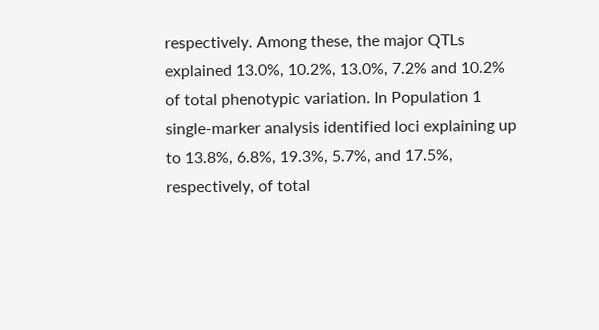respectively. Among these, the major QTLs explained 13.0%, 10.2%, 13.0%, 7.2% and 10.2% of total phenotypic variation. In Population 1 single-marker analysis identified loci explaining up to 13.8%, 6.8%, 19.3%, 5.7%, and 17.5%, respectively, of total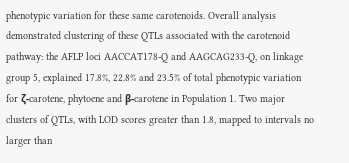phenotypic variation for these same carotenoids. Overall analysis demonstrated clustering of these QTLs associated with the carotenoid pathway: the AFLP loci AACCAT178-Q and AAGCAG233-Q, on linkage group 5, explained 17.8%, 22.8% and 23.5% of total phenotypic variation for ζ-carotene, phytoene and β-carotene in Population 1. Two major clusters of QTLs, with LOD scores greater than 1.8, mapped to intervals no larger than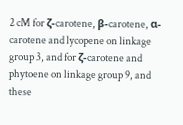2 cM for ζ-carotene, β-carotene, α-carotene and lycopene on linkage group 3, and for ζ-carotene and phytoene on linkage group 9, and these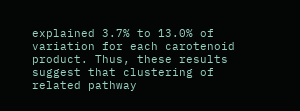explained 3.7% to 13.0% of variation for each carotenoid product. Thus, these results suggest that clustering of related pathway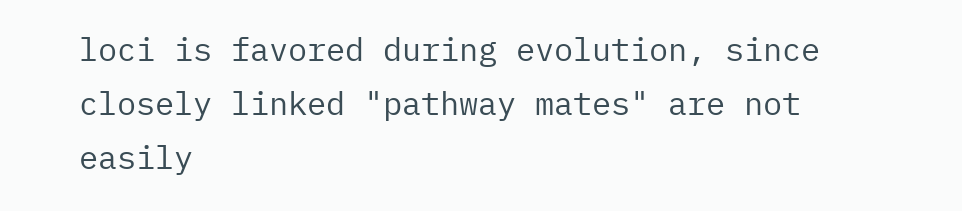loci is favored during evolution, since closely linked "pathway mates" are not easily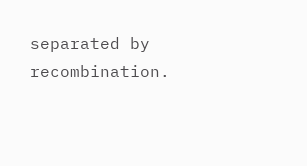separated by recombination.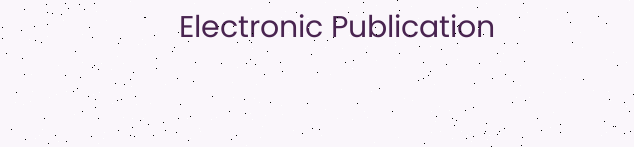Electronic Publication